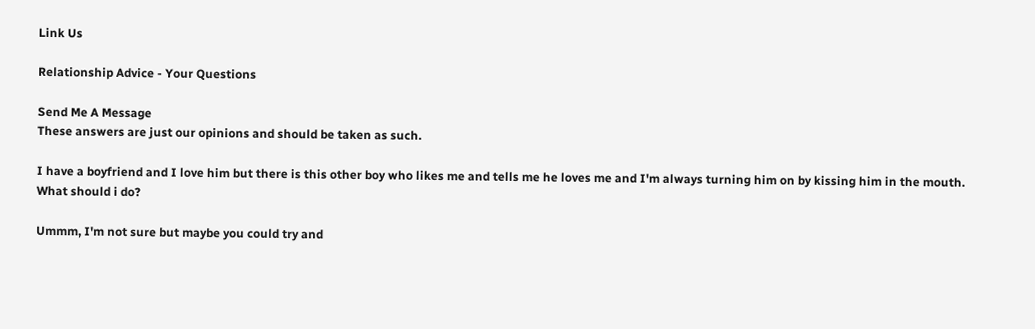Link Us

Relationship Advice - Your Questions

Send Me A Message
These answers are just our opinions and should be taken as such.

I have a boyfriend and I love him but there is this other boy who likes me and tells me he loves me and I'm always turning him on by kissing him in the mouth. What should i do?

Ummm, I'm not sure but maybe you could try and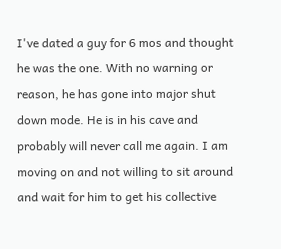I've dated a guy for 6 mos and thought he was the one. With no warning or reason, he has gone into major shut down mode. He is in his cave and probably will never call me again. I am moving on and not willing to sit around and wait for him to get his collective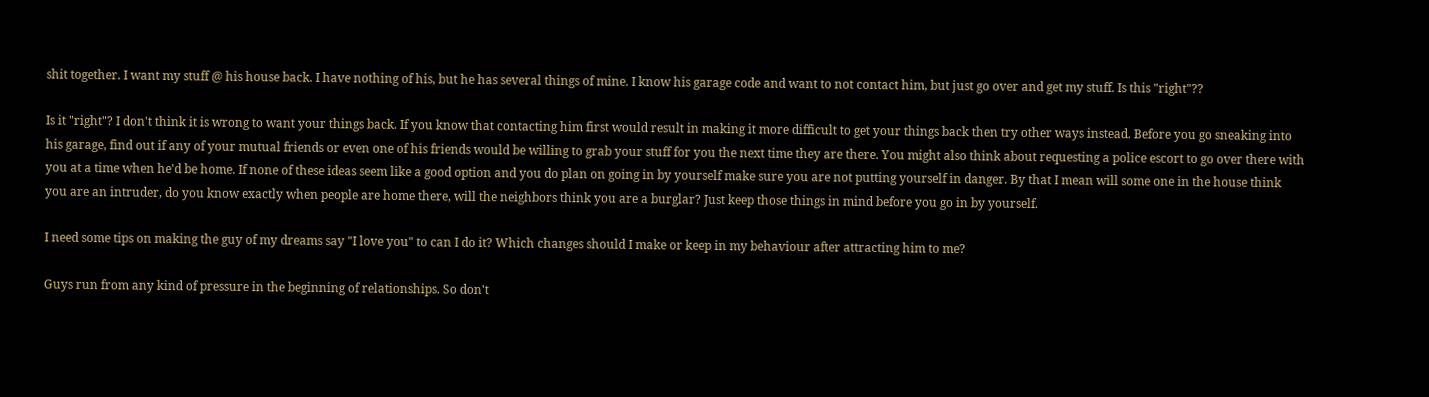shit together. I want my stuff @ his house back. I have nothing of his, but he has several things of mine. I know his garage code and want to not contact him, but just go over and get my stuff. Is this "right"??

Is it "right"? I don't think it is wrong to want your things back. If you know that contacting him first would result in making it more difficult to get your things back then try other ways instead. Before you go sneaking into his garage, find out if any of your mutual friends or even one of his friends would be willing to grab your stuff for you the next time they are there. You might also think about requesting a police escort to go over there with you at a time when he'd be home. If none of these ideas seem like a good option and you do plan on going in by yourself make sure you are not putting yourself in danger. By that I mean will some one in the house think you are an intruder, do you know exactly when people are home there, will the neighbors think you are a burglar? Just keep those things in mind before you go in by yourself.

I need some tips on making the guy of my dreams say "I love you" to can I do it? Which changes should I make or keep in my behaviour after attracting him to me?

Guys run from any kind of pressure in the beginning of relationships. So don't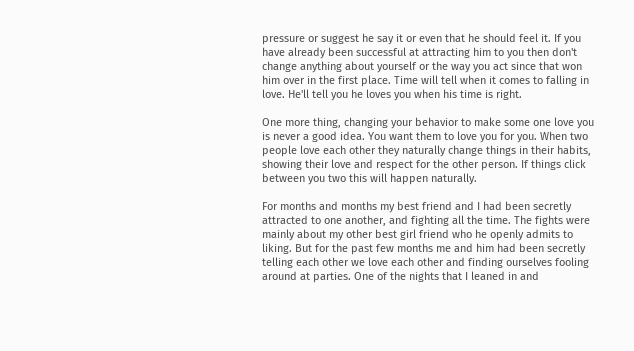pressure or suggest he say it or even that he should feel it. If you have already been successful at attracting him to you then don't change anything about yourself or the way you act since that won him over in the first place. Time will tell when it comes to falling in love. He'll tell you he loves you when his time is right.

One more thing, changing your behavior to make some one love you is never a good idea. You want them to love you for you. When two people love each other they naturally change things in their habits, showing their love and respect for the other person. If things click between you two this will happen naturally.

For months and months my best friend and I had been secretly attracted to one another, and fighting all the time. The fights were mainly about my other best girl friend who he openly admits to liking. But for the past few months me and him had been secretly telling each other we love each other and finding ourselves fooling around at parties. One of the nights that I leaned in and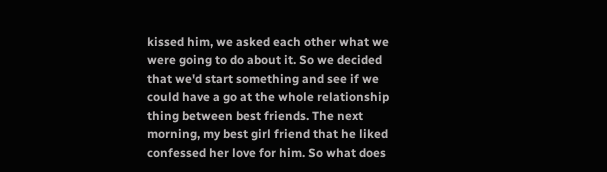kissed him, we asked each other what we were going to do about it. So we decided that we'd start something and see if we could have a go at the whole relationship thing between best friends. The next morning, my best girl friend that he liked confessed her love for him. So what does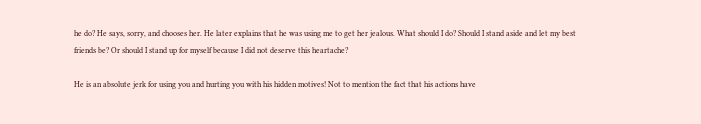he do? He says, sorry, and chooses her. He later explains that he was using me to get her jealous. What should I do? Should I stand aside and let my best friends be? Or should I stand up for myself because I did not deserve this heartache?

He is an absolute jerk for using you and hurting you with his hidden motives! Not to mention the fact that his actions have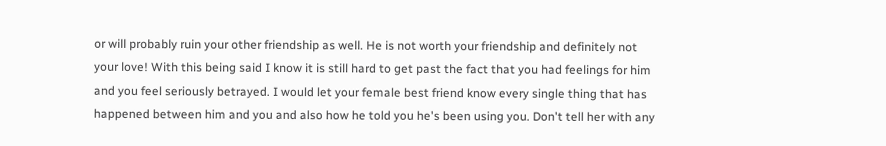or will probably ruin your other friendship as well. He is not worth your friendship and definitely not your love! With this being said I know it is still hard to get past the fact that you had feelings for him and you feel seriously betrayed. I would let your female best friend know every single thing that has happened between him and you and also how he told you he's been using you. Don't tell her with any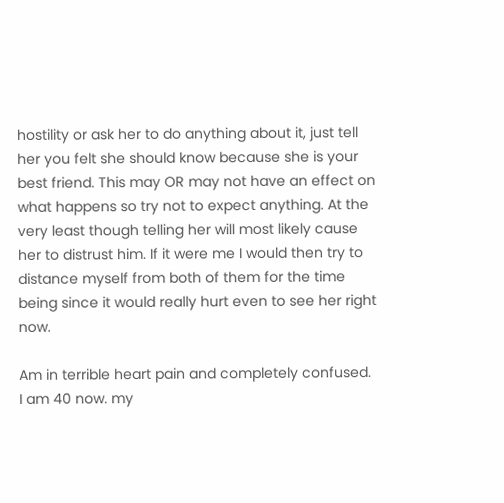hostility or ask her to do anything about it, just tell her you felt she should know because she is your best friend. This may OR may not have an effect on what happens so try not to expect anything. At the very least though telling her will most likely cause her to distrust him. If it were me I would then try to distance myself from both of them for the time being since it would really hurt even to see her right now.

Am in terrible heart pain and completely confused. I am 40 now. my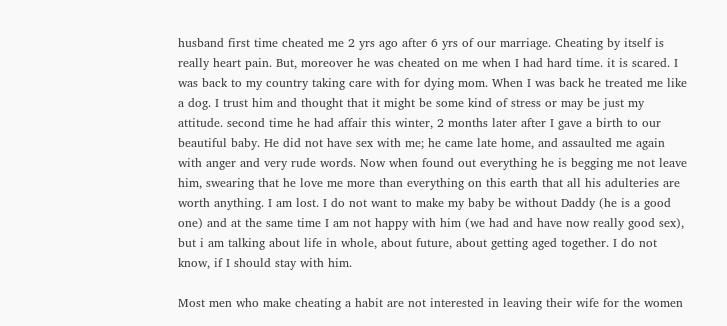husband first time cheated me 2 yrs ago after 6 yrs of our marriage. Cheating by itself is really heart pain. But, moreover he was cheated on me when I had hard time. it is scared. I was back to my country taking care with for dying mom. When I was back he treated me like a dog. I trust him and thought that it might be some kind of stress or may be just my attitude. second time he had affair this winter, 2 months later after I gave a birth to our beautiful baby. He did not have sex with me; he came late home, and assaulted me again with anger and very rude words. Now when found out everything he is begging me not leave him, swearing that he love me more than everything on this earth that all his adulteries are worth anything. I am lost. I do not want to make my baby be without Daddy (he is a good one) and at the same time I am not happy with him (we had and have now really good sex), but i am talking about life in whole, about future, about getting aged together. I do not know, if I should stay with him.

Most men who make cheating a habit are not interested in leaving their wife for the women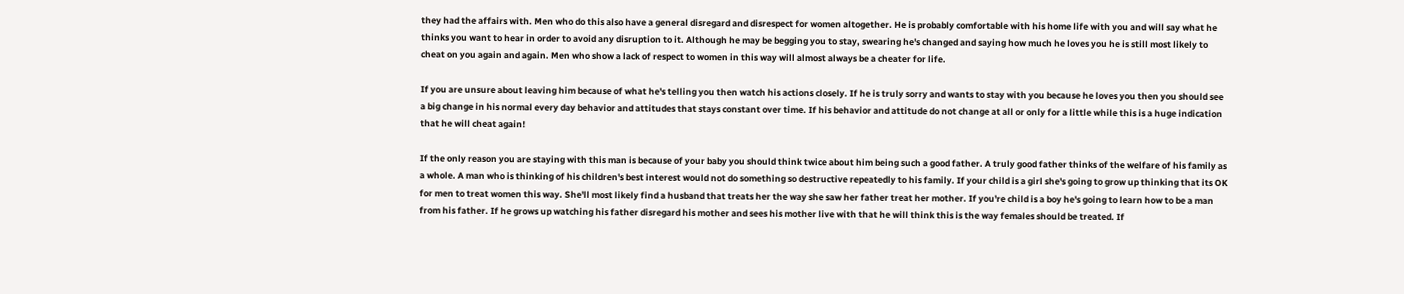they had the affairs with. Men who do this also have a general disregard and disrespect for women altogether. He is probably comfortable with his home life with you and will say what he thinks you want to hear in order to avoid any disruption to it. Although he may be begging you to stay, swearing he's changed and saying how much he loves you he is still most likely to cheat on you again and again. Men who show a lack of respect to women in this way will almost always be a cheater for life.

If you are unsure about leaving him because of what he's telling you then watch his actions closely. If he is truly sorry and wants to stay with you because he loves you then you should see a big change in his normal every day behavior and attitudes that stays constant over time. If his behavior and attitude do not change at all or only for a little while this is a huge indication that he will cheat again!

If the only reason you are staying with this man is because of your baby you should think twice about him being such a good father. A truly good father thinks of the welfare of his family as a whole. A man who is thinking of his children's best interest would not do something so destructive repeatedly to his family. If your child is a girl she's going to grow up thinking that its OK for men to treat women this way. She'll most likely find a husband that treats her the way she saw her father treat her mother. If you're child is a boy he's going to learn how to be a man from his father. If he grows up watching his father disregard his mother and sees his mother live with that he will think this is the way females should be treated. If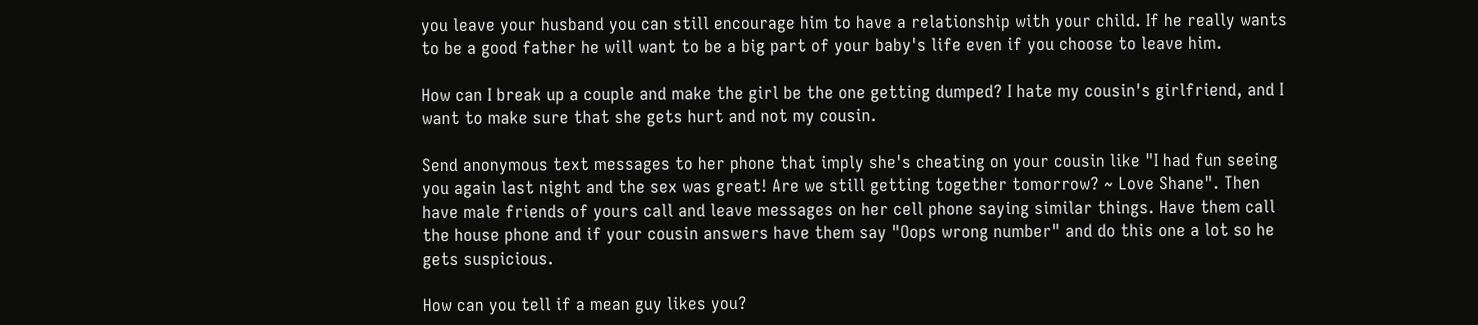you leave your husband you can still encourage him to have a relationship with your child. If he really wants to be a good father he will want to be a big part of your baby's life even if you choose to leave him.

How can I break up a couple and make the girl be the one getting dumped? I hate my cousin's girlfriend, and I want to make sure that she gets hurt and not my cousin.

Send anonymous text messages to her phone that imply she's cheating on your cousin like "I had fun seeing you again last night and the sex was great! Are we still getting together tomorrow? ~ Love Shane". Then have male friends of yours call and leave messages on her cell phone saying similar things. Have them call the house phone and if your cousin answers have them say "Oops wrong number" and do this one a lot so he gets suspicious.

How can you tell if a mean guy likes you?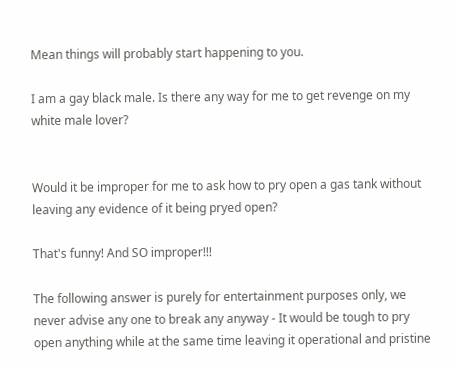Mean things will probably start happening to you.

I am a gay black male. Is there any way for me to get revenge on my white male lover?


Would it be improper for me to ask how to pry open a gas tank without leaving any evidence of it being pryed open?

That's funny! And SO improper!!!

The following answer is purely for entertainment purposes only, we never advise any one to break any anyway - It would be tough to pry open anything while at the same time leaving it operational and pristine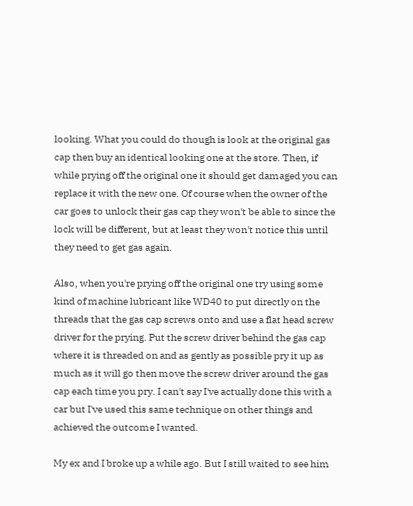looking. What you could do though is look at the original gas cap then buy an identical looking one at the store. Then, if while prying off the original one it should get damaged you can replace it with the new one. Of course when the owner of the car goes to unlock their gas cap they won't be able to since the lock will be different, but at least they won't notice this until they need to get gas again.

Also, when you're prying off the original one try using some kind of machine lubricant like WD40 to put directly on the threads that the gas cap screws onto and use a flat head screw driver for the prying. Put the screw driver behind the gas cap where it is threaded on and as gently as possible pry it up as much as it will go then move the screw driver around the gas cap each time you pry. I can't say I've actually done this with a car but I've used this same technique on other things and achieved the outcome I wanted.

My ex and I broke up a while ago. But I still waited to see him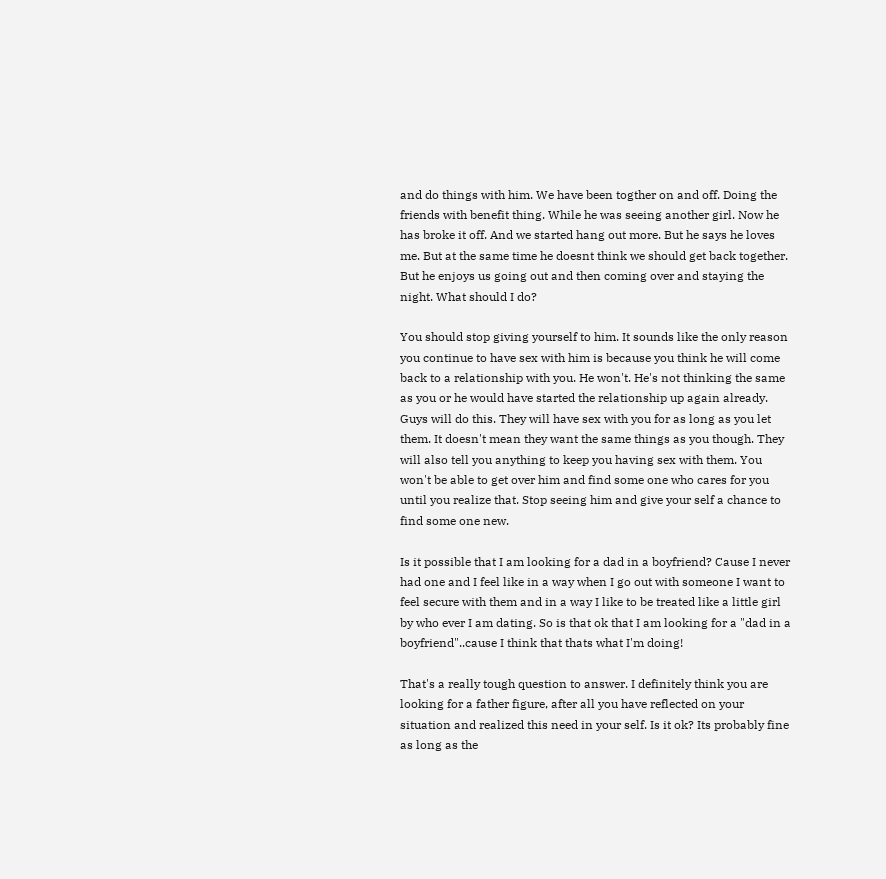and do things with him. We have been togther on and off. Doing the friends with benefit thing. While he was seeing another girl. Now he has broke it off. And we started hang out more. But he says he loves me. But at the same time he doesnt think we should get back together. But he enjoys us going out and then coming over and staying the night. What should I do?

You should stop giving yourself to him. It sounds like the only reason you continue to have sex with him is because you think he will come back to a relationship with you. He won't. He's not thinking the same as you or he would have started the relationship up again already. Guys will do this. They will have sex with you for as long as you let them. It doesn't mean they want the same things as you though. They will also tell you anything to keep you having sex with them. You won't be able to get over him and find some one who cares for you until you realize that. Stop seeing him and give your self a chance to find some one new.

Is it possible that I am looking for a dad in a boyfriend? Cause I never had one and I feel like in a way when I go out with someone I want to feel secure with them and in a way I like to be treated like a little girl by who ever I am dating. So is that ok that I am looking for a "dad in a boyfriend"..cause I think that thats what I'm doing!

That's a really tough question to answer. I definitely think you are looking for a father figure, after all you have reflected on your situation and realized this need in your self. Is it ok? Its probably fine as long as the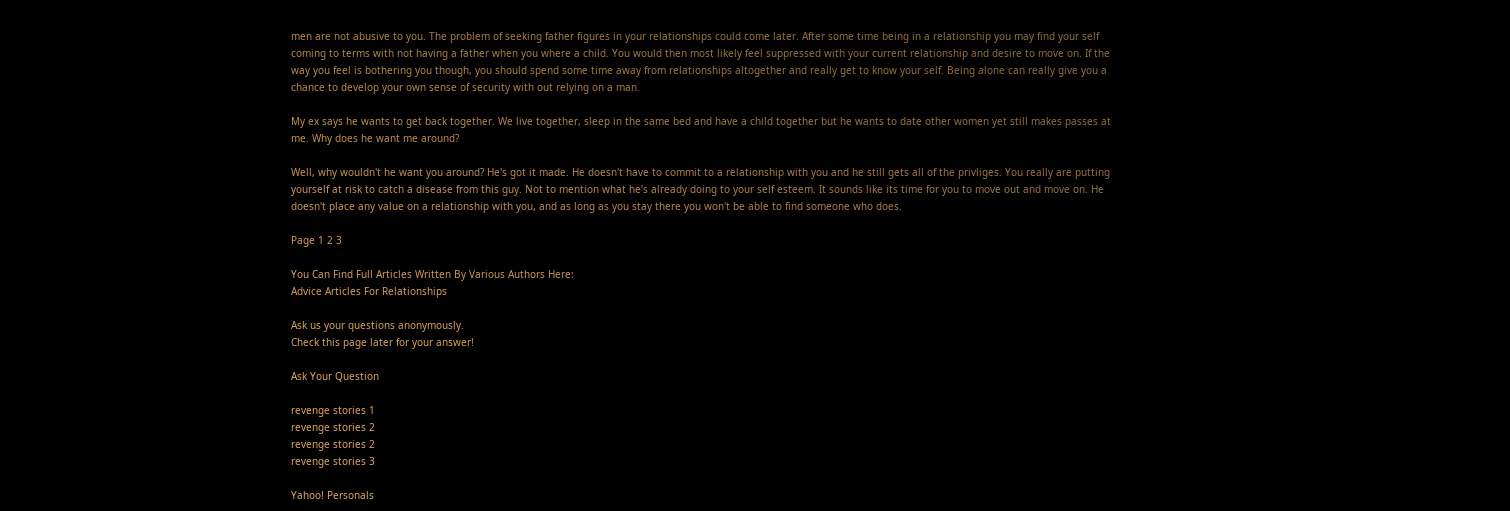men are not abusive to you. The problem of seeking father figures in your relationships could come later. After some time being in a relationship you may find your self coming to terms with not having a father when you where a child. You would then most likely feel suppressed with your current relationship and desire to move on. If the way you feel is bothering you though, you should spend some time away from relationships altogether and really get to know your self. Being alone can really give you a chance to develop your own sense of security with out relying on a man.

My ex says he wants to get back together. We live together, sleep in the same bed and have a child together but he wants to date other women yet still makes passes at me. Why does he want me around?

Well, why wouldn't he want you around? He's got it made. He doesn't have to commit to a relationship with you and he still gets all of the privliges. You really are putting yourself at risk to catch a disease from this guy. Not to mention what he's already doing to your self esteem. It sounds like its time for you to move out and move on. He doesn't place any value on a relationship with you, and as long as you stay there you won't be able to find someone who does.

Page 1 2 3

You Can Find Full Articles Written By Various Authors Here:
Advice Articles For Relationships

Ask us your questions anonymously.
Check this page later for your answer!

Ask Your Question

revenge stories 1
revenge stories 2
revenge stories 2
revenge stories 3

Yahoo! Personals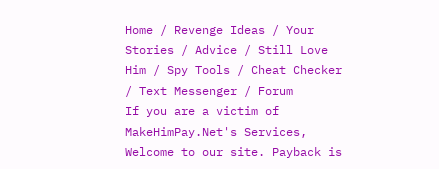Home / Revenge Ideas / Your Stories / Advice / Still Love Him / Spy Tools / Cheat Checker / Text Messenger / Forum
If you are a victim of MakeHimPay.Net's Services, Welcome to our site. Payback is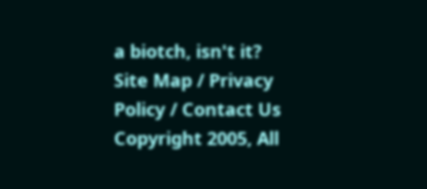a biotch, isn't it?
Site Map / Privacy Policy / Contact Us
Copyright 2005, All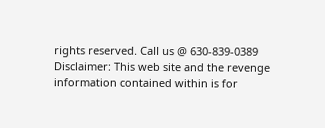rights reserved. Call us @ 630-839-0389
Disclaimer: This web site and the revenge information contained within is for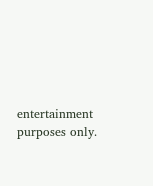entertainment purposes only.